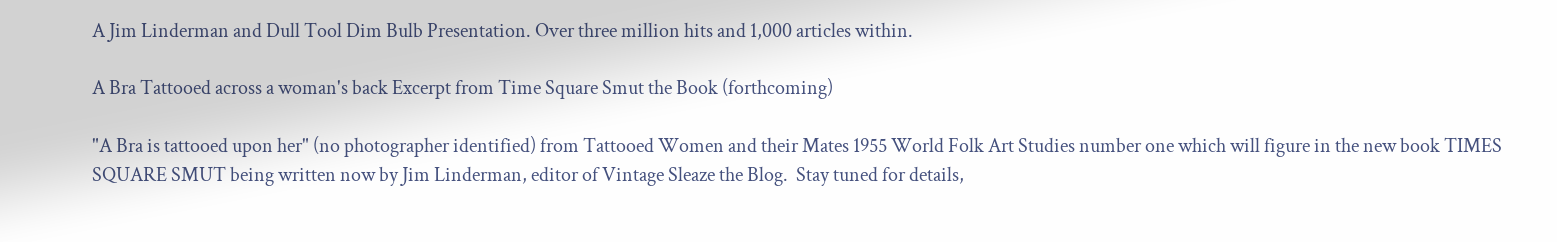A Jim Linderman and Dull Tool Dim Bulb Presentation. Over three million hits and 1,000 articles within.

A Bra Tattooed across a woman's back Excerpt from Time Square Smut the Book (forthcoming)

"A Bra is tattooed upon her" (no photographer identified) from Tattooed Women and their Mates 1955 World Folk Art Studies number one which will figure in the new book TIMES SQUARE SMUT being written now by Jim Linderman, editor of Vintage Sleaze the Blog.  Stay tuned for details,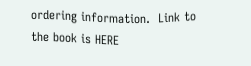ordering information.  Link to the book is HERE